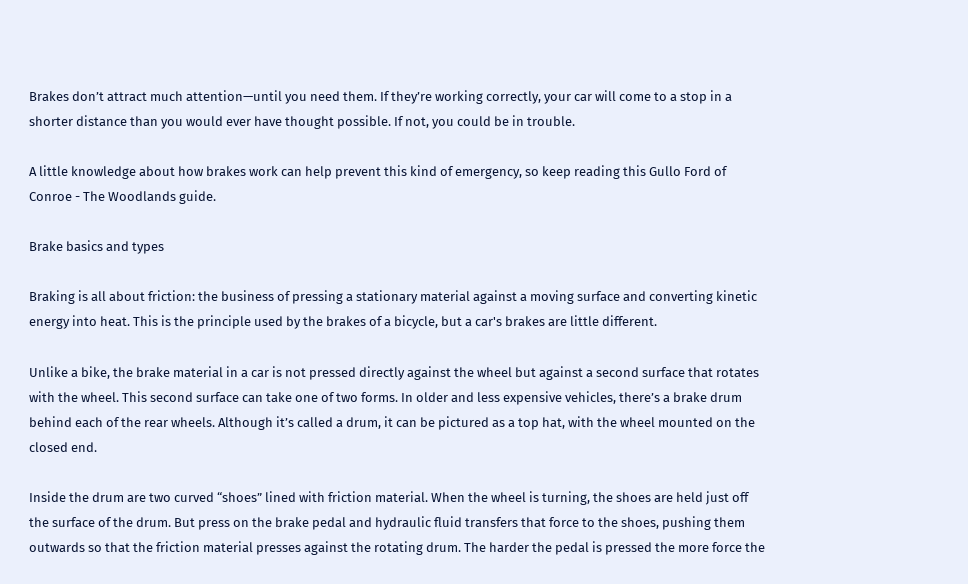Brakes don’t attract much attention—until you need them. If they’re working correctly, your car will come to a stop in a shorter distance than you would ever have thought possible. If not, you could be in trouble.

A little knowledge about how brakes work can help prevent this kind of emergency, so keep reading this Gullo Ford of Conroe - The Woodlands guide.

Brake basics and types

Braking is all about friction: the business of pressing a stationary material against a moving surface and converting kinetic energy into heat. This is the principle used by the brakes of a bicycle, but a car's brakes are little different.

Unlike a bike, the brake material in a car is not pressed directly against the wheel but against a second surface that rotates with the wheel. This second surface can take one of two forms. In older and less expensive vehicles, there’s a brake drum behind each of the rear wheels. Although it’s called a drum, it can be pictured as a top hat, with the wheel mounted on the closed end.

Inside the drum are two curved “shoes” lined with friction material. When the wheel is turning, the shoes are held just off the surface of the drum. But press on the brake pedal and hydraulic fluid transfers that force to the shoes, pushing them outwards so that the friction material presses against the rotating drum. The harder the pedal is pressed the more force the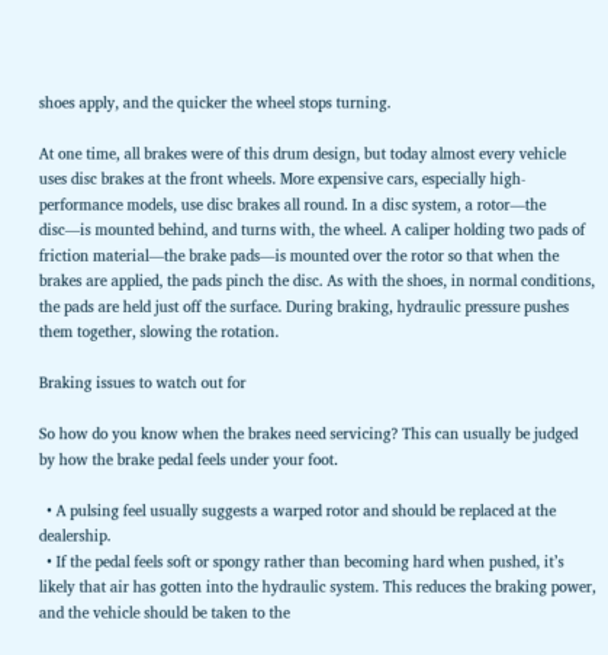shoes apply, and the quicker the wheel stops turning.

At one time, all brakes were of this drum design, but today almost every vehicle uses disc brakes at the front wheels. More expensive cars, especially high-performance models, use disc brakes all round. In a disc system, a rotor—the disc—is mounted behind, and turns with, the wheel. A caliper holding two pads of friction material—the brake pads—is mounted over the rotor so that when the brakes are applied, the pads pinch the disc. As with the shoes, in normal conditions, the pads are held just off the surface. During braking, hydraulic pressure pushes them together, slowing the rotation.

Braking issues to watch out for

So how do you know when the brakes need servicing? This can usually be judged by how the brake pedal feels under your foot.

  • A pulsing feel usually suggests a warped rotor and should be replaced at the dealership.
  • If the pedal feels soft or spongy rather than becoming hard when pushed, it’s likely that air has gotten into the hydraulic system. This reduces the braking power, and the vehicle should be taken to the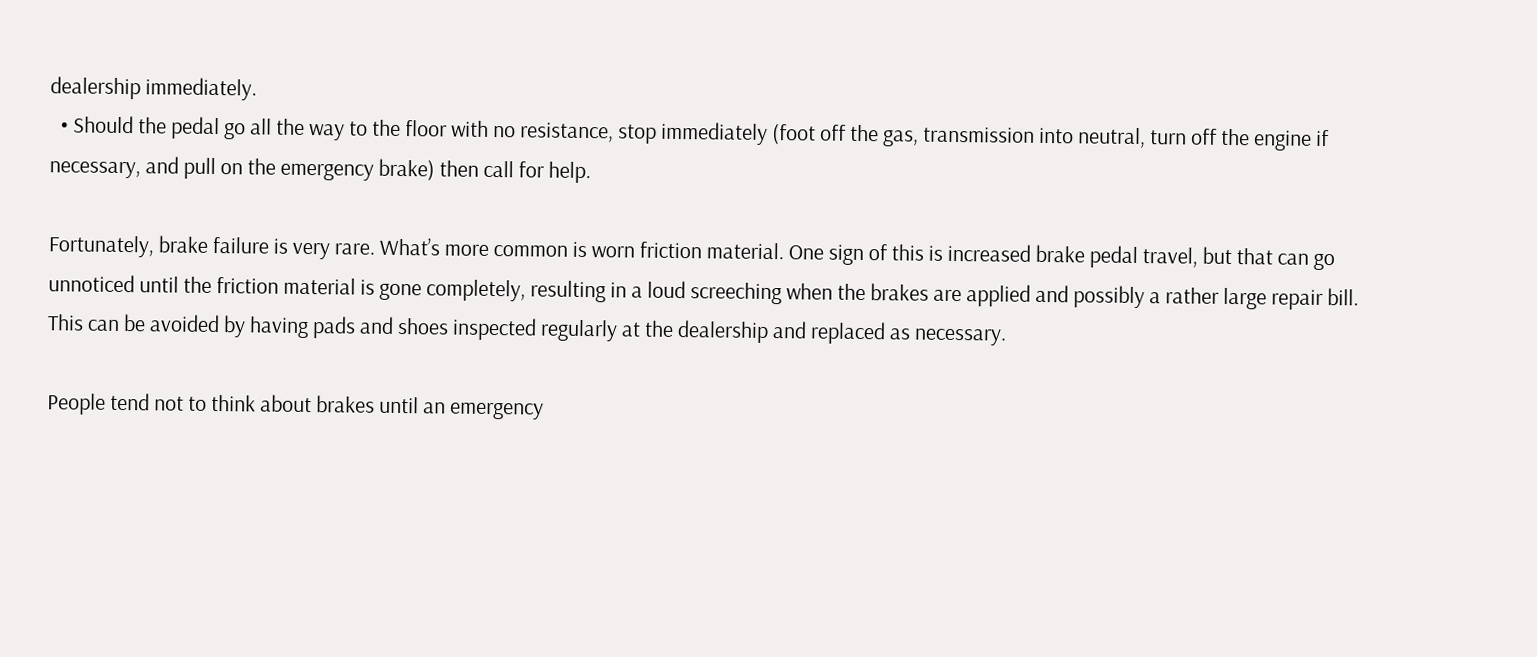dealership immediately.
  • Should the pedal go all the way to the floor with no resistance, stop immediately (foot off the gas, transmission into neutral, turn off the engine if necessary, and pull on the emergency brake) then call for help.

Fortunately, brake failure is very rare. What’s more common is worn friction material. One sign of this is increased brake pedal travel, but that can go unnoticed until the friction material is gone completely, resulting in a loud screeching when the brakes are applied and possibly a rather large repair bill. This can be avoided by having pads and shoes inspected regularly at the dealership and replaced as necessary.

People tend not to think about brakes until an emergency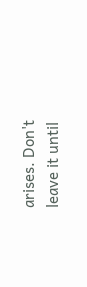arises. Don't leave it until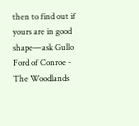then to find out if yours are in good shape—ask Gullo Ford of Conroe - The Woodlands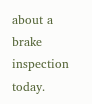about a brake inspection today.